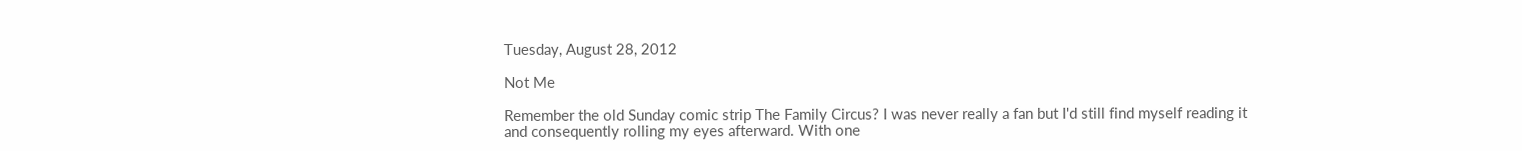Tuesday, August 28, 2012

Not Me

Remember the old Sunday comic strip The Family Circus? I was never really a fan but I'd still find myself reading it and consequently rolling my eyes afterward. With one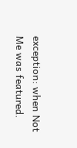exception: when Not Me was featured.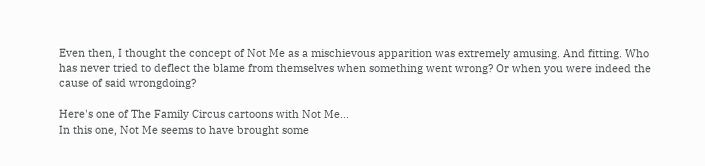Even then, I thought the concept of Not Me as a mischievous apparition was extremely amusing. And fitting. Who has never tried to deflect the blame from themselves when something went wrong? Or when you were indeed the cause of said wrongdoing?

Here's one of The Family Circus cartoons with Not Me...
In this one, Not Me seems to have brought some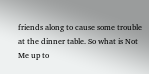friends along to cause some trouble at the dinner table. So what is Not Me up to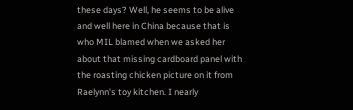these days? Well, he seems to be alive and well here in China because that is who MIL blamed when we asked her about that missing cardboard panel with the roasting chicken picture on it from Raelynn's toy kitchen. I nearly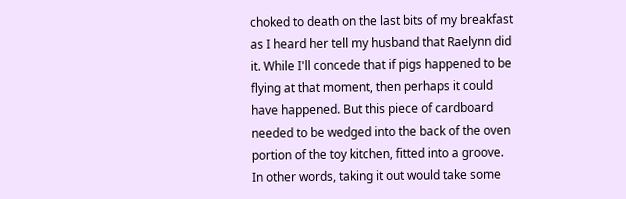choked to death on the last bits of my breakfast as I heard her tell my husband that Raelynn did it. While I'll concede that if pigs happened to be flying at that moment, then perhaps it could have happened. But this piece of cardboard needed to be wedged into the back of the oven portion of the toy kitchen, fitted into a groove. In other words, taking it out would take some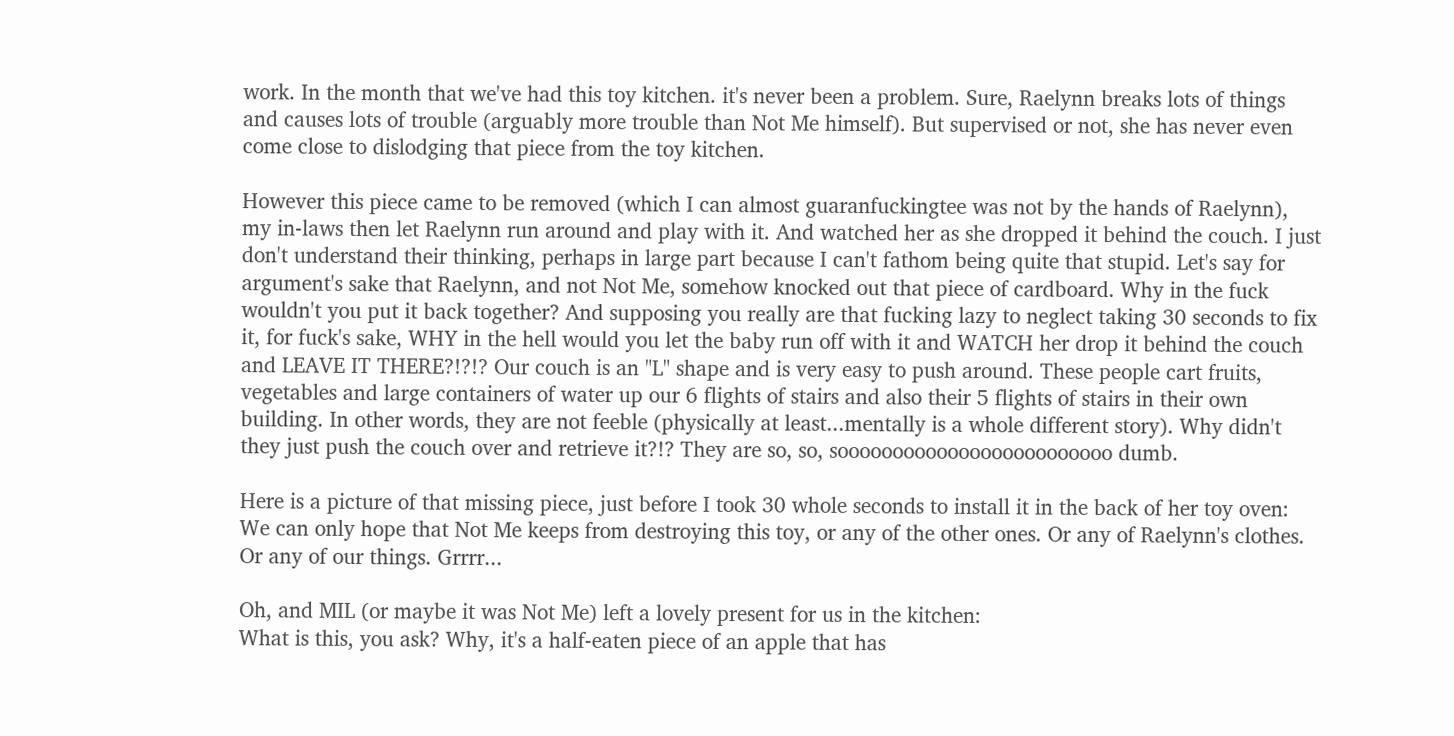work. In the month that we've had this toy kitchen. it's never been a problem. Sure, Raelynn breaks lots of things and causes lots of trouble (arguably more trouble than Not Me himself). But supervised or not, she has never even come close to dislodging that piece from the toy kitchen.

However this piece came to be removed (which I can almost guaranfuckingtee was not by the hands of Raelynn), my in-laws then let Raelynn run around and play with it. And watched her as she dropped it behind the couch. I just don't understand their thinking, perhaps in large part because I can't fathom being quite that stupid. Let's say for argument's sake that Raelynn, and not Not Me, somehow knocked out that piece of cardboard. Why in the fuck wouldn't you put it back together? And supposing you really are that fucking lazy to neglect taking 30 seconds to fix it, for fuck's sake, WHY in the hell would you let the baby run off with it and WATCH her drop it behind the couch and LEAVE IT THERE?!?!? Our couch is an "L" shape and is very easy to push around. These people cart fruits, vegetables and large containers of water up our 6 flights of stairs and also their 5 flights of stairs in their own building. In other words, they are not feeble (physically at least...mentally is a whole different story). Why didn't they just push the couch over and retrieve it?!? They are so, so, sooooooooooooooooooooooooo dumb.

Here is a picture of that missing piece, just before I took 30 whole seconds to install it in the back of her toy oven:
We can only hope that Not Me keeps from destroying this toy, or any of the other ones. Or any of Raelynn's clothes. Or any of our things. Grrrr...

Oh, and MIL (or maybe it was Not Me) left a lovely present for us in the kitchen:
What is this, you ask? Why, it's a half-eaten piece of an apple that has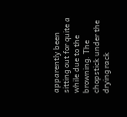apparently been sitting out for quite a while due to the browning. The chopstick under the drying rack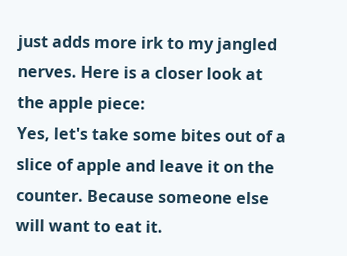just adds more irk to my jangled nerves. Here is a closer look at the apple piece:
Yes, let's take some bites out of a slice of apple and leave it on the counter. Because someone else will want to eat it.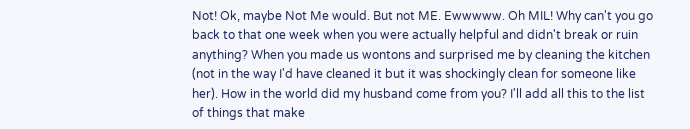Not! Ok, maybe Not Me would. But not ME. Ewwwww. Oh MIL! Why can't you go back to that one week when you were actually helpful and didn't break or ruin anything? When you made us wontons and surprised me by cleaning the kitchen (not in the way I'd have cleaned it but it was shockingly clean for someone like her). How in the world did my husband come from you? I'll add all this to the list of things that make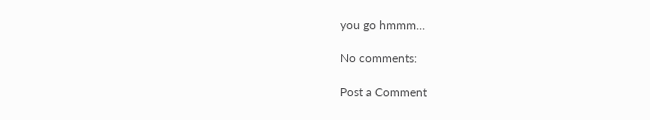you go hmmm...

No comments:

Post a Comment